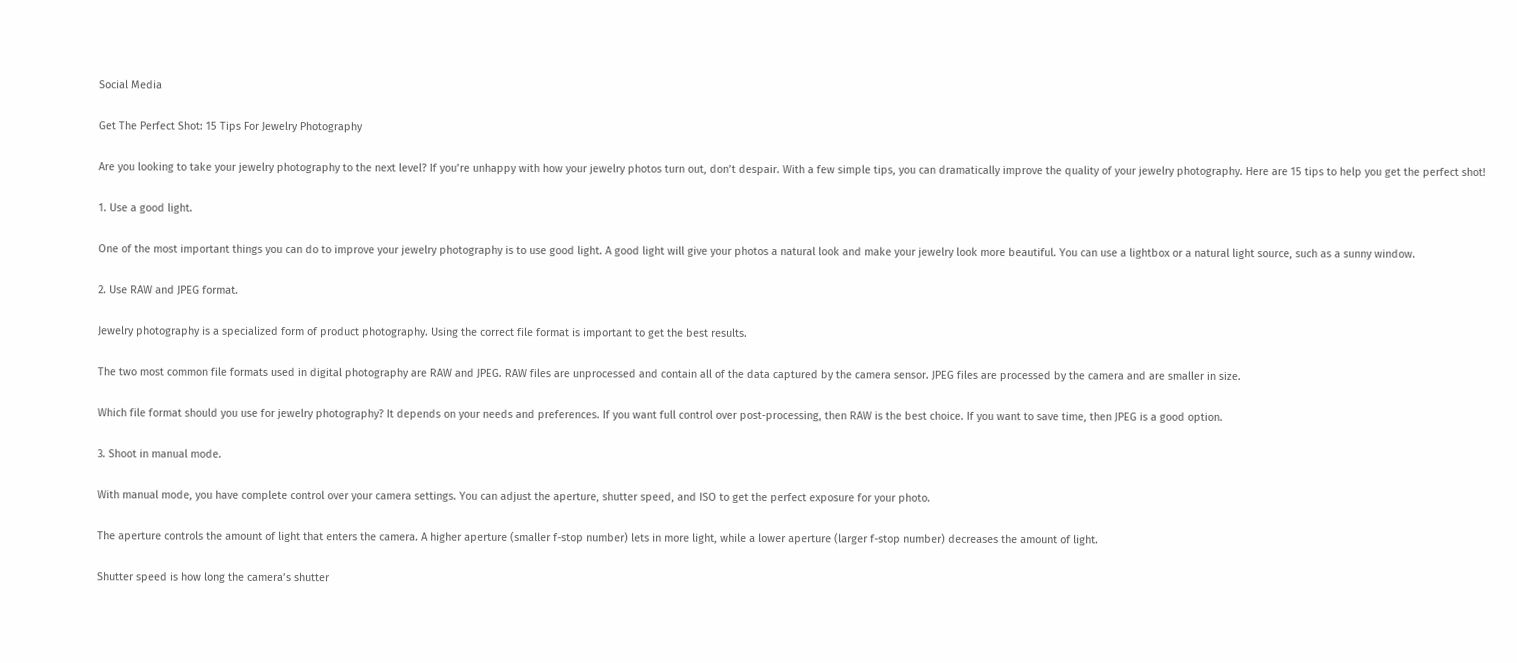Social Media

Get The Perfect Shot: 15 Tips For Jewelry Photography

Are you looking to take your jewelry photography to the next level? If you’re unhappy with how your jewelry photos turn out, don’t despair. With a few simple tips, you can dramatically improve the quality of your jewelry photography. Here are 15 tips to help you get the perfect shot!

1. Use a good light.

One of the most important things you can do to improve your jewelry photography is to use good light. A good light will give your photos a natural look and make your jewelry look more beautiful. You can use a lightbox or a natural light source, such as a sunny window.

2. Use RAW and JPEG format.

Jewelry photography is a specialized form of product photography. Using the correct file format is important to get the best results.

The two most common file formats used in digital photography are RAW and JPEG. RAW files are unprocessed and contain all of the data captured by the camera sensor. JPEG files are processed by the camera and are smaller in size.

Which file format should you use for jewelry photography? It depends on your needs and preferences. If you want full control over post-processing, then RAW is the best choice. If you want to save time, then JPEG is a good option.

3. Shoot in manual mode.

With manual mode, you have complete control over your camera settings. You can adjust the aperture, shutter speed, and ISO to get the perfect exposure for your photo.

The aperture controls the amount of light that enters the camera. A higher aperture (smaller f-stop number) lets in more light, while a lower aperture (larger f-stop number) decreases the amount of light.

Shutter speed is how long the camera’s shutter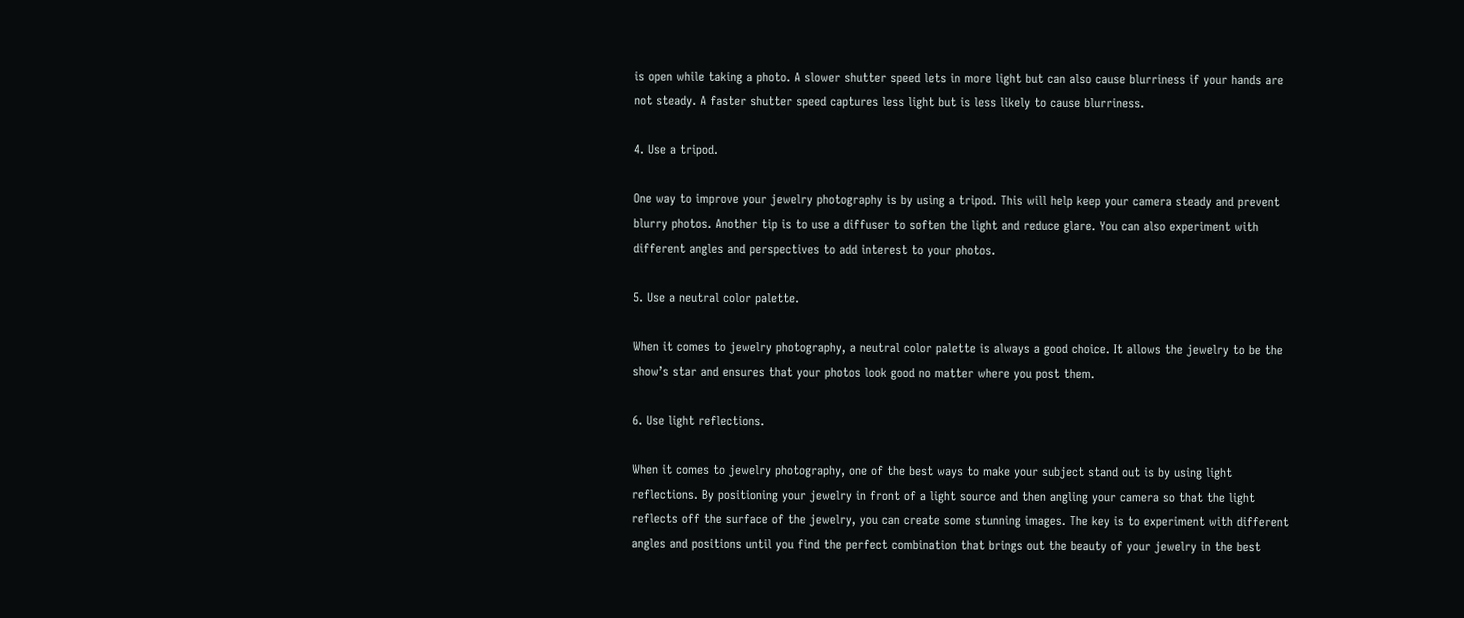is open while taking a photo. A slower shutter speed lets in more light but can also cause blurriness if your hands are not steady. A faster shutter speed captures less light but is less likely to cause blurriness.

4. Use a tripod.

One way to improve your jewelry photography is by using a tripod. This will help keep your camera steady and prevent blurry photos. Another tip is to use a diffuser to soften the light and reduce glare. You can also experiment with different angles and perspectives to add interest to your photos.

5. Use a neutral color palette.

When it comes to jewelry photography, a neutral color palette is always a good choice. It allows the jewelry to be the show’s star and ensures that your photos look good no matter where you post them.

6. Use light reflections.

When it comes to jewelry photography, one of the best ways to make your subject stand out is by using light reflections. By positioning your jewelry in front of a light source and then angling your camera so that the light reflects off the surface of the jewelry, you can create some stunning images. The key is to experiment with different angles and positions until you find the perfect combination that brings out the beauty of your jewelry in the best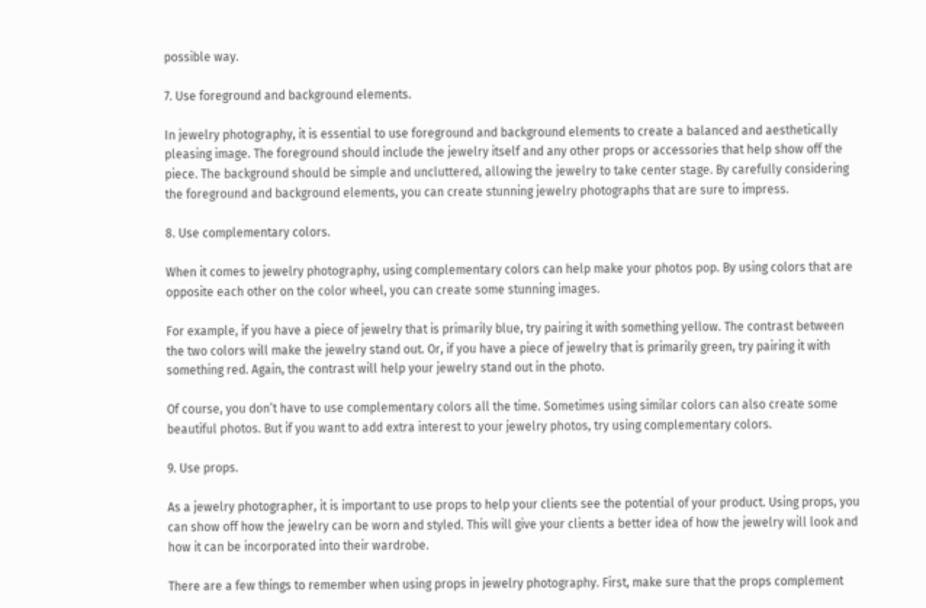possible way.

7. Use foreground and background elements.

In jewelry photography, it is essential to use foreground and background elements to create a balanced and aesthetically pleasing image. The foreground should include the jewelry itself and any other props or accessories that help show off the piece. The background should be simple and uncluttered, allowing the jewelry to take center stage. By carefully considering the foreground and background elements, you can create stunning jewelry photographs that are sure to impress.

8. Use complementary colors.

When it comes to jewelry photography, using complementary colors can help make your photos pop. By using colors that are opposite each other on the color wheel, you can create some stunning images.

For example, if you have a piece of jewelry that is primarily blue, try pairing it with something yellow. The contrast between the two colors will make the jewelry stand out. Or, if you have a piece of jewelry that is primarily green, try pairing it with something red. Again, the contrast will help your jewelry stand out in the photo.

Of course, you don’t have to use complementary colors all the time. Sometimes using similar colors can also create some beautiful photos. But if you want to add extra interest to your jewelry photos, try using complementary colors.

9. Use props.

As a jewelry photographer, it is important to use props to help your clients see the potential of your product. Using props, you can show off how the jewelry can be worn and styled. This will give your clients a better idea of how the jewelry will look and how it can be incorporated into their wardrobe.

There are a few things to remember when using props in jewelry photography. First, make sure that the props complement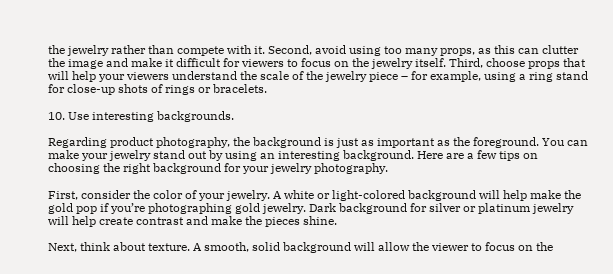the jewelry rather than compete with it. Second, avoid using too many props, as this can clutter the image and make it difficult for viewers to focus on the jewelry itself. Third, choose props that will help your viewers understand the scale of the jewelry piece – for example, using a ring stand for close-up shots of rings or bracelets.

10. Use interesting backgrounds.

Regarding product photography, the background is just as important as the foreground. You can make your jewelry stand out by using an interesting background. Here are a few tips on choosing the right background for your jewelry photography.

First, consider the color of your jewelry. A white or light-colored background will help make the gold pop if you’re photographing gold jewelry. Dark background for silver or platinum jewelry will help create contrast and make the pieces shine.

Next, think about texture. A smooth, solid background will allow the viewer to focus on the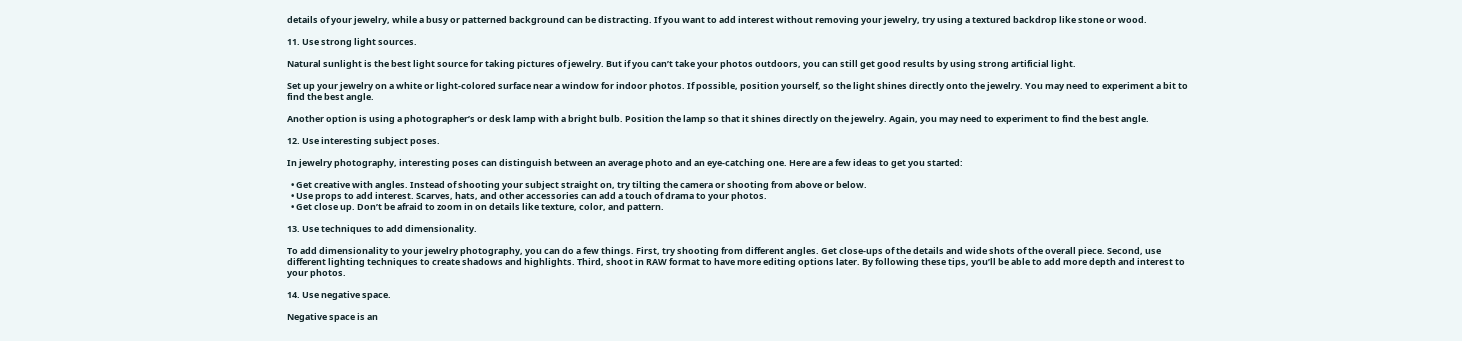details of your jewelry, while a busy or patterned background can be distracting. If you want to add interest without removing your jewelry, try using a textured backdrop like stone or wood.

11. Use strong light sources.

Natural sunlight is the best light source for taking pictures of jewelry. But if you can’t take your photos outdoors, you can still get good results by using strong artificial light.

Set up your jewelry on a white or light-colored surface near a window for indoor photos. If possible, position yourself, so the light shines directly onto the jewelry. You may need to experiment a bit to find the best angle.

Another option is using a photographer’s or desk lamp with a bright bulb. Position the lamp so that it shines directly on the jewelry. Again, you may need to experiment to find the best angle.

12. Use interesting subject poses.

In jewelry photography, interesting poses can distinguish between an average photo and an eye-catching one. Here are a few ideas to get you started:

  • Get creative with angles. Instead of shooting your subject straight on, try tilting the camera or shooting from above or below.
  • Use props to add interest. Scarves, hats, and other accessories can add a touch of drama to your photos.
  • Get close up. Don’t be afraid to zoom in on details like texture, color, and pattern.

13. Use techniques to add dimensionality.

To add dimensionality to your jewelry photography, you can do a few things. First, try shooting from different angles. Get close-ups of the details and wide shots of the overall piece. Second, use different lighting techniques to create shadows and highlights. Third, shoot in RAW format to have more editing options later. By following these tips, you’ll be able to add more depth and interest to your photos.

14. Use negative space.

Negative space is an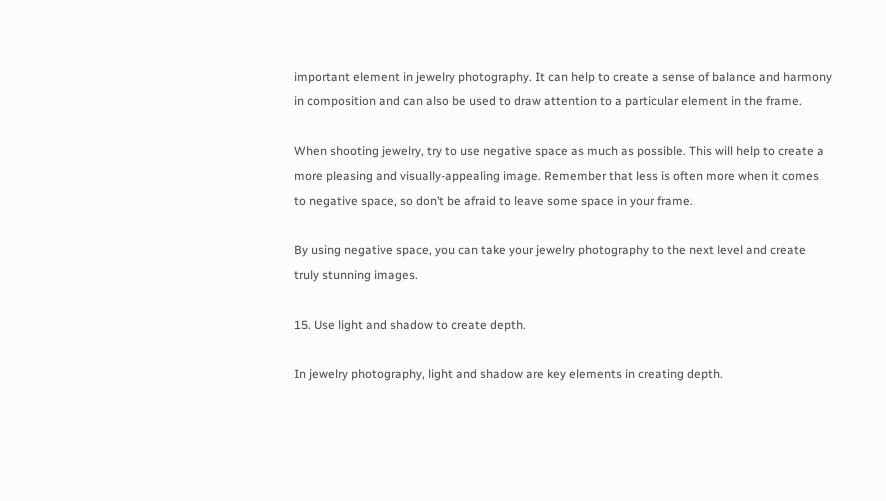important element in jewelry photography. It can help to create a sense of balance and harmony in composition and can also be used to draw attention to a particular element in the frame.

When shooting jewelry, try to use negative space as much as possible. This will help to create a more pleasing and visually-appealing image. Remember that less is often more when it comes to negative space, so don’t be afraid to leave some space in your frame.

By using negative space, you can take your jewelry photography to the next level and create truly stunning images.

15. Use light and shadow to create depth.

In jewelry photography, light and shadow are key elements in creating depth.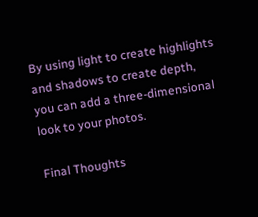By using light to create highlights and shadows to create depth, you can add a three-dimensional look to your photos.

Final Thoughts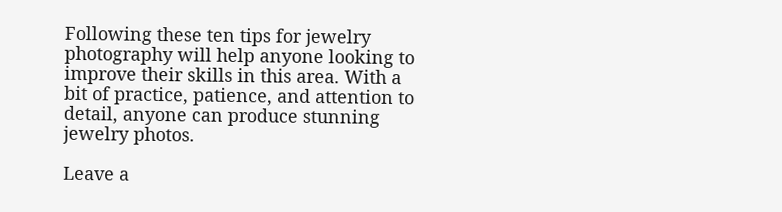Following these ten tips for jewelry photography will help anyone looking to improve their skills in this area. With a bit of practice, patience, and attention to detail, anyone can produce stunning jewelry photos.

Leave a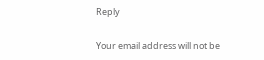Reply

Your email address will not be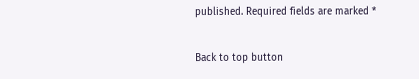published. Required fields are marked *

Back to top button